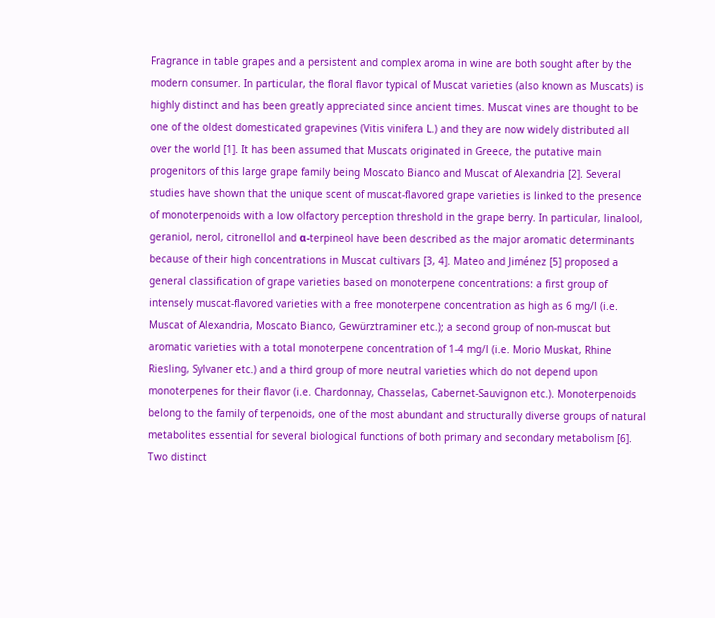Fragrance in table grapes and a persistent and complex aroma in wine are both sought after by the modern consumer. In particular, the floral flavor typical of Muscat varieties (also known as Muscats) is highly distinct and has been greatly appreciated since ancient times. Muscat vines are thought to be one of the oldest domesticated grapevines (Vitis vinifera L.) and they are now widely distributed all over the world [1]. It has been assumed that Muscats originated in Greece, the putative main progenitors of this large grape family being Moscato Bianco and Muscat of Alexandria [2]. Several studies have shown that the unique scent of muscat-flavored grape varieties is linked to the presence of monoterpenoids with a low olfactory perception threshold in the grape berry. In particular, linalool, geraniol, nerol, citronellol and α-terpineol have been described as the major aromatic determinants because of their high concentrations in Muscat cultivars [3, 4]. Mateo and Jiménez [5] proposed a general classification of grape varieties based on monoterpene concentrations: a first group of intensely muscat-flavored varieties with a free monoterpene concentration as high as 6 mg/l (i.e. Muscat of Alexandria, Moscato Bianco, Gewürztraminer etc.); a second group of non-muscat but aromatic varieties with a total monoterpene concentration of 1-4 mg/l (i.e. Morio Muskat, Rhine Riesling, Sylvaner etc.) and a third group of more neutral varieties which do not depend upon monoterpenes for their flavor (i.e. Chardonnay, Chasselas, Cabernet-Sauvignon etc.). Monoterpenoids belong to the family of terpenoids, one of the most abundant and structurally diverse groups of natural metabolites essential for several biological functions of both primary and secondary metabolism [6]. Two distinct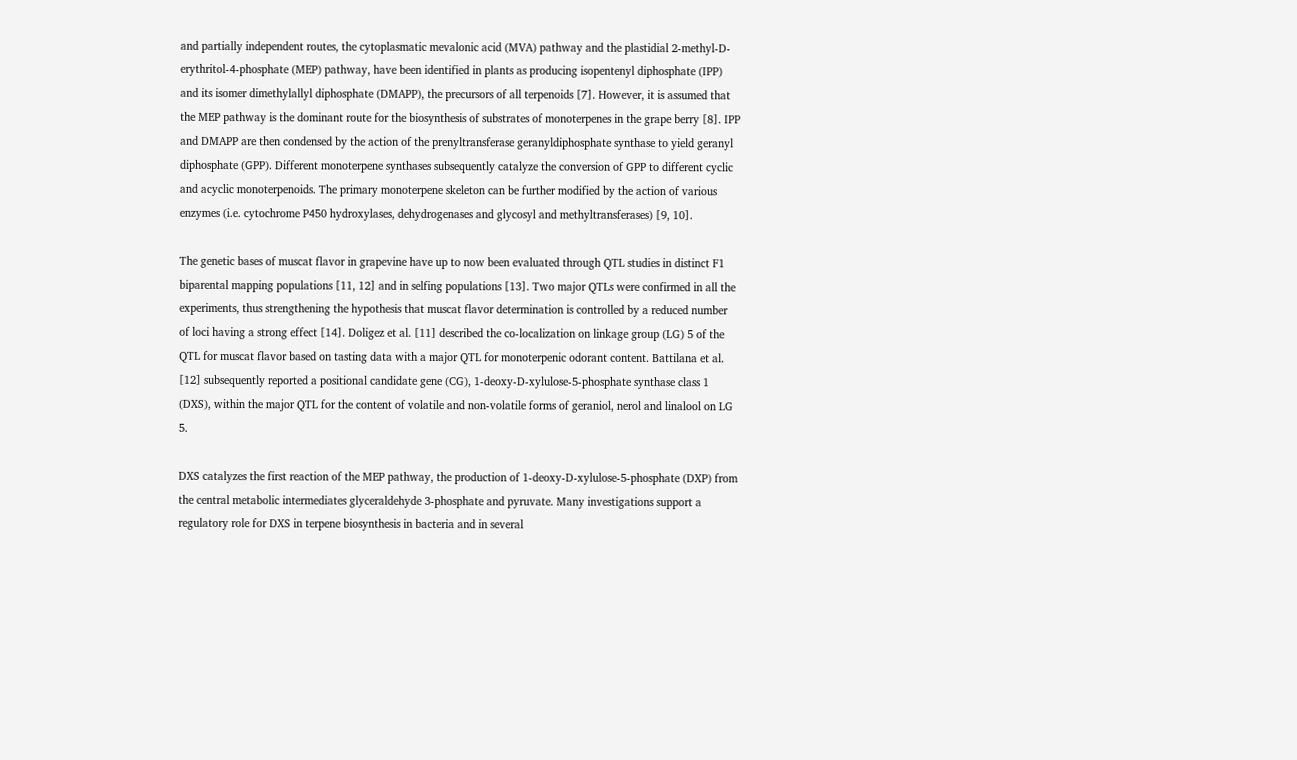and partially independent routes, the cytoplasmatic mevalonic acid (MVA) pathway and the plastidial 2-methyl-D-erythritol-4-phosphate (MEP) pathway, have been identified in plants as producing isopentenyl diphosphate (IPP) and its isomer dimethylallyl diphosphate (DMAPP), the precursors of all terpenoids [7]. However, it is assumed that the MEP pathway is the dominant route for the biosynthesis of substrates of monoterpenes in the grape berry [8]. IPP and DMAPP are then condensed by the action of the prenyltransferase geranyldiphosphate synthase to yield geranyl diphosphate (GPP). Different monoterpene synthases subsequently catalyze the conversion of GPP to different cyclic and acyclic monoterpenoids. The primary monoterpene skeleton can be further modified by the action of various enzymes (i.e. cytochrome P450 hydroxylases, dehydrogenases and glycosyl and methyltransferases) [9, 10].

The genetic bases of muscat flavor in grapevine have up to now been evaluated through QTL studies in distinct F1 biparental mapping populations [11, 12] and in selfing populations [13]. Two major QTLs were confirmed in all the experiments, thus strengthening the hypothesis that muscat flavor determination is controlled by a reduced number of loci having a strong effect [14]. Doligez et al. [11] described the co-localization on linkage group (LG) 5 of the QTL for muscat flavor based on tasting data with a major QTL for monoterpenic odorant content. Battilana et al. [12] subsequently reported a positional candidate gene (CG), 1-deoxy-D-xylulose-5-phosphate synthase class 1 (DXS), within the major QTL for the content of volatile and non-volatile forms of geraniol, nerol and linalool on LG 5.

DXS catalyzes the first reaction of the MEP pathway, the production of 1-deoxy-D-xylulose-5-phosphate (DXP) from the central metabolic intermediates glyceraldehyde 3-phosphate and pyruvate. Many investigations support a regulatory role for DXS in terpene biosynthesis in bacteria and in several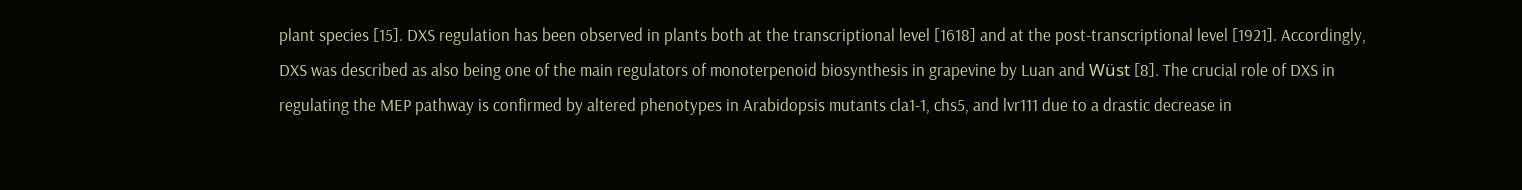plant species [15]. DXS regulation has been observed in plants both at the transcriptional level [1618] and at the post-transcriptional level [1921]. Accordingly, DXS was described as also being one of the main regulators of monoterpenoid biosynthesis in grapevine by Luan and Wüst [8]. The crucial role of DXS in regulating the MEP pathway is confirmed by altered phenotypes in Arabidopsis mutants cla1-1, chs5, and lvr111 due to a drastic decrease in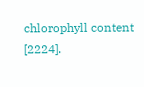chlorophyll content [2224].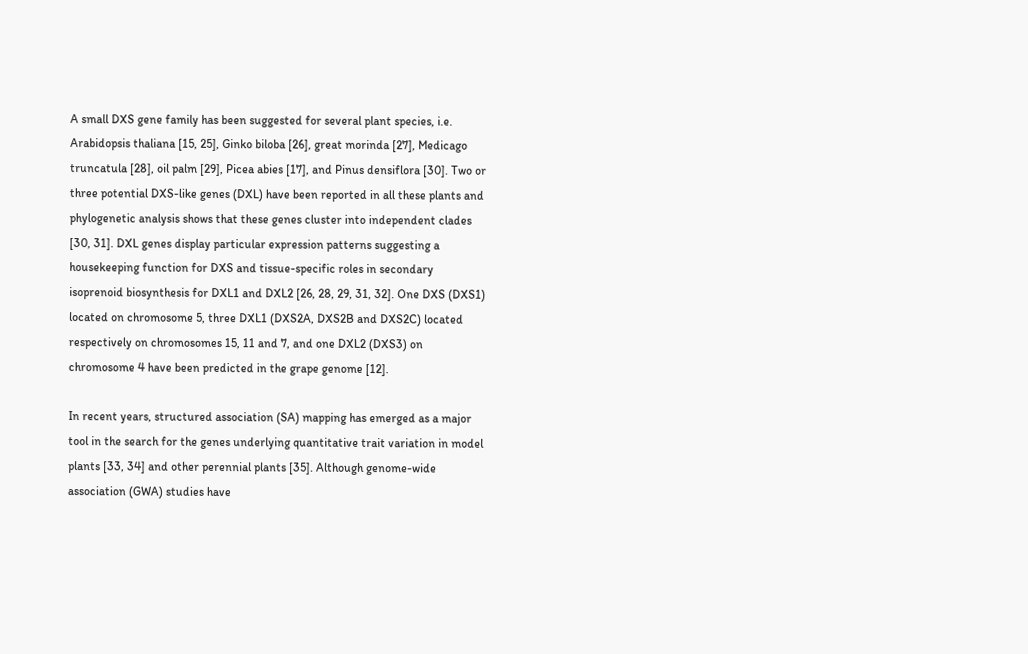A small DXS gene family has been suggested for several plant species, i.e. Arabidopsis thaliana [15, 25], Ginko biloba [26], great morinda [27], Medicago truncatula [28], oil palm [29], Picea abies [17], and Pinus densiflora [30]. Two or three potential DXS-like genes (DXL) have been reported in all these plants and phylogenetic analysis shows that these genes cluster into independent clades [30, 31]. DXL genes display particular expression patterns suggesting a housekeeping function for DXS and tissue-specific roles in secondary isoprenoid biosynthesis for DXL1 and DXL2 [26, 28, 29, 31, 32]. One DXS (DXS1) located on chromosome 5, three DXL1 (DXS2A, DXS2B and DXS2C) located respectively on chromosomes 15, 11 and 7, and one DXL2 (DXS3) on chromosome 4 have been predicted in the grape genome [12].

In recent years, structured association (SA) mapping has emerged as a major tool in the search for the genes underlying quantitative trait variation in model plants [33, 34] and other perennial plants [35]. Although genome-wide association (GWA) studies have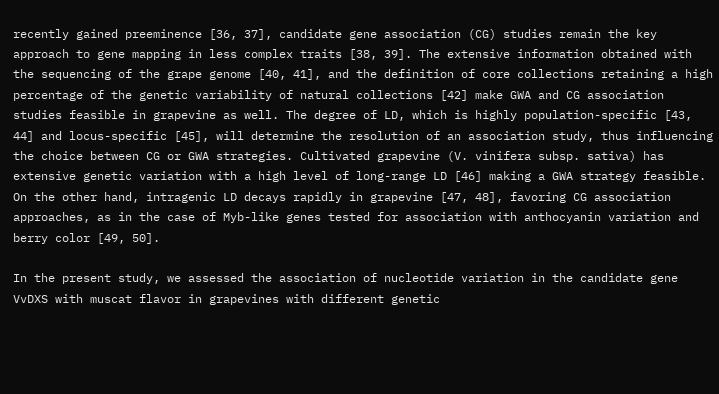recently gained preeminence [36, 37], candidate gene association (CG) studies remain the key approach to gene mapping in less complex traits [38, 39]. The extensive information obtained with the sequencing of the grape genome [40, 41], and the definition of core collections retaining a high percentage of the genetic variability of natural collections [42] make GWA and CG association studies feasible in grapevine as well. The degree of LD, which is highly population-specific [43, 44] and locus-specific [45], will determine the resolution of an association study, thus influencing the choice between CG or GWA strategies. Cultivated grapevine (V. vinifera subsp. sativa) has extensive genetic variation with a high level of long-range LD [46] making a GWA strategy feasible. On the other hand, intragenic LD decays rapidly in grapevine [47, 48], favoring CG association approaches, as in the case of Myb-like genes tested for association with anthocyanin variation and berry color [49, 50].

In the present study, we assessed the association of nucleotide variation in the candidate gene VvDXS with muscat flavor in grapevines with different genetic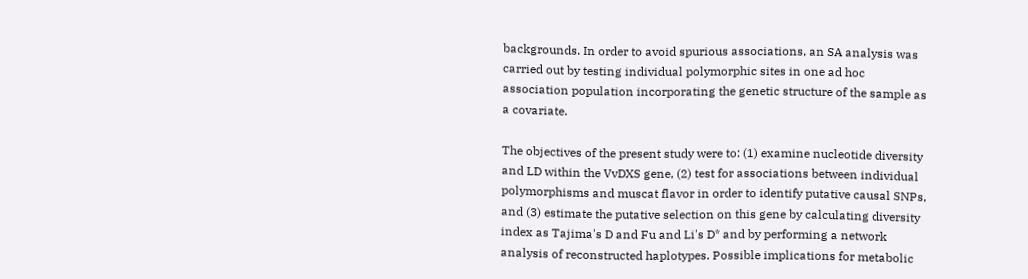backgrounds. In order to avoid spurious associations, an SA analysis was carried out by testing individual polymorphic sites in one ad hoc association population incorporating the genetic structure of the sample as a covariate.

The objectives of the present study were to: (1) examine nucleotide diversity and LD within the VvDXS gene, (2) test for associations between individual polymorphisms and muscat flavor in order to identify putative causal SNPs, and (3) estimate the putative selection on this gene by calculating diversity index as Tajima's D and Fu and Li's D* and by performing a network analysis of reconstructed haplotypes. Possible implications for metabolic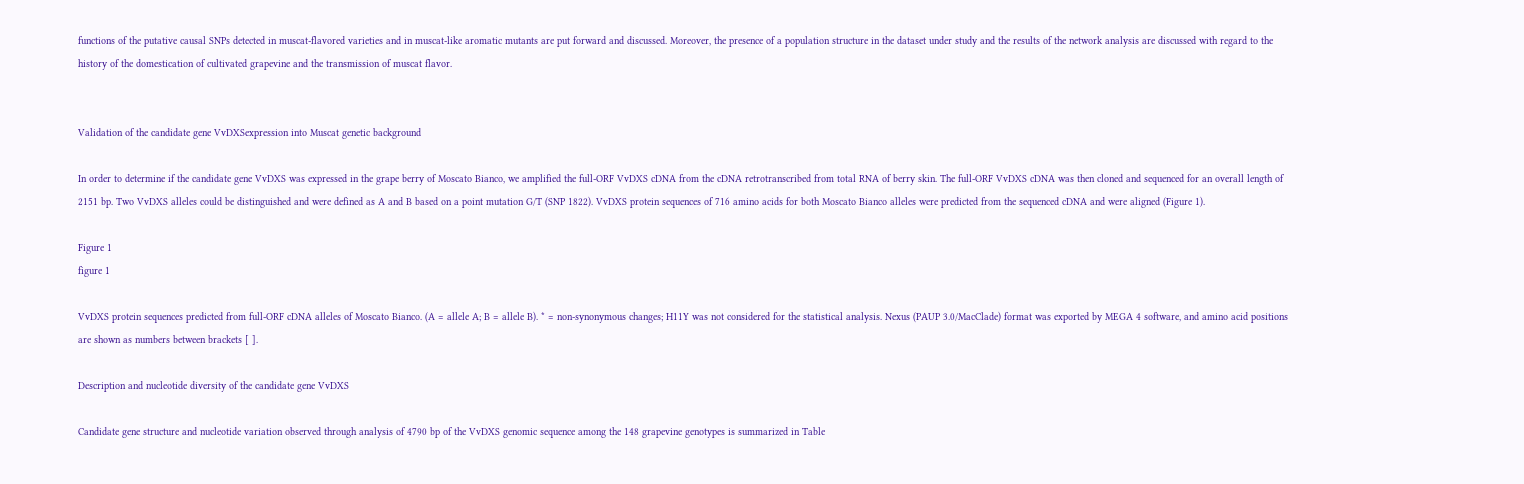functions of the putative causal SNPs detected in muscat-flavored varieties and in muscat-like aromatic mutants are put forward and discussed. Moreover, the presence of a population structure in the dataset under study and the results of the network analysis are discussed with regard to the history of the domestication of cultivated grapevine and the transmission of muscat flavor.


Validation of the candidate gene VvDXSexpression into Muscat genetic background

In order to determine if the candidate gene VvDXS was expressed in the grape berry of Moscato Bianco, we amplified the full-ORF VvDXS cDNA from the cDNA retrotranscribed from total RNA of berry skin. The full-ORF VvDXS cDNA was then cloned and sequenced for an overall length of 2151 bp. Two VvDXS alleles could be distinguished and were defined as A and B based on a point mutation G/T (SNP 1822). VvDXS protein sequences of 716 amino acids for both Moscato Bianco alleles were predicted from the sequenced cDNA and were aligned (Figure 1).

Figure 1
figure 1

VvDXS protein sequences predicted from full-ORF cDNA alleles of Moscato Bianco. (A = allele A; B = allele B). * = non-synonymous changes; H11Y was not considered for the statistical analysis. Nexus (PAUP 3.0/MacClade) format was exported by MEGA 4 software, and amino acid positions are shown as numbers between brackets [ ].

Description and nucleotide diversity of the candidate gene VvDXS

Candidate gene structure and nucleotide variation observed through analysis of 4790 bp of the VvDXS genomic sequence among the 148 grapevine genotypes is summarized in Table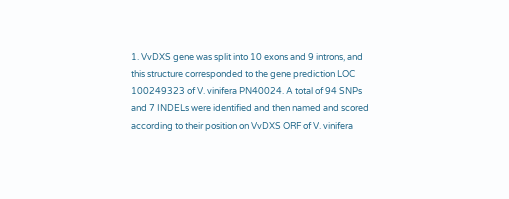1. VvDXS gene was split into 10 exons and 9 introns, and this structure corresponded to the gene prediction LOC 100249323 of V. vinifera PN40024. A total of 94 SNPs and 7 INDELs were identified and then named and scored according to their position on VvDXS ORF of V. vinifera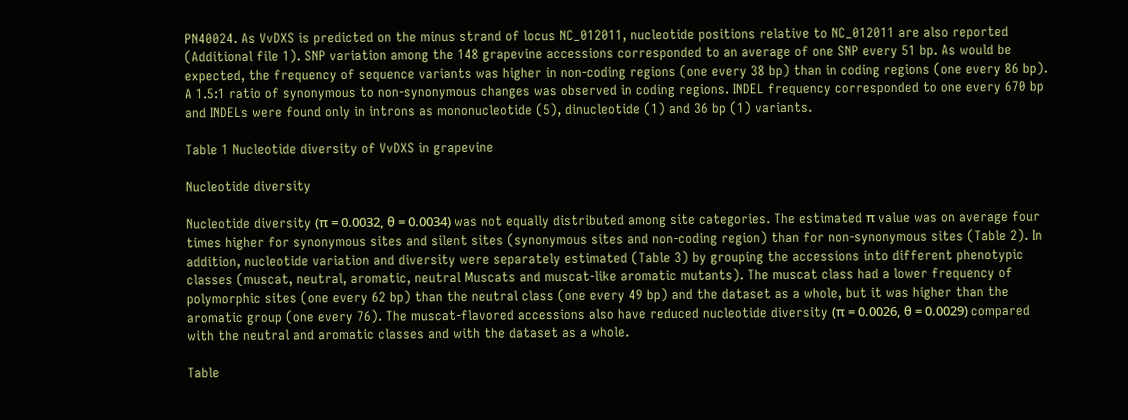PN40024. As VvDXS is predicted on the minus strand of locus NC_012011, nucleotide positions relative to NC_012011 are also reported (Additional file 1). SNP variation among the 148 grapevine accessions corresponded to an average of one SNP every 51 bp. As would be expected, the frequency of sequence variants was higher in non-coding regions (one every 38 bp) than in coding regions (one every 86 bp). A 1.5:1 ratio of synonymous to non-synonymous changes was observed in coding regions. INDEL frequency corresponded to one every 670 bp and INDELs were found only in introns as mononucleotide (5), dinucleotide (1) and 36 bp (1) variants.

Table 1 Nucleotide diversity of VvDXS in grapevine

Nucleotide diversity

Nucleotide diversity (π = 0.0032, θ = 0.0034) was not equally distributed among site categories. The estimated π value was on average four times higher for synonymous sites and silent sites (synonymous sites and non-coding region) than for non-synonymous sites (Table 2). In addition, nucleotide variation and diversity were separately estimated (Table 3) by grouping the accessions into different phenotypic classes (muscat, neutral, aromatic, neutral Muscats and muscat-like aromatic mutants). The muscat class had a lower frequency of polymorphic sites (one every 62 bp) than the neutral class (one every 49 bp) and the dataset as a whole, but it was higher than the aromatic group (one every 76). The muscat-flavored accessions also have reduced nucleotide diversity (π = 0.0026, θ = 0.0029) compared with the neutral and aromatic classes and with the dataset as a whole.

Table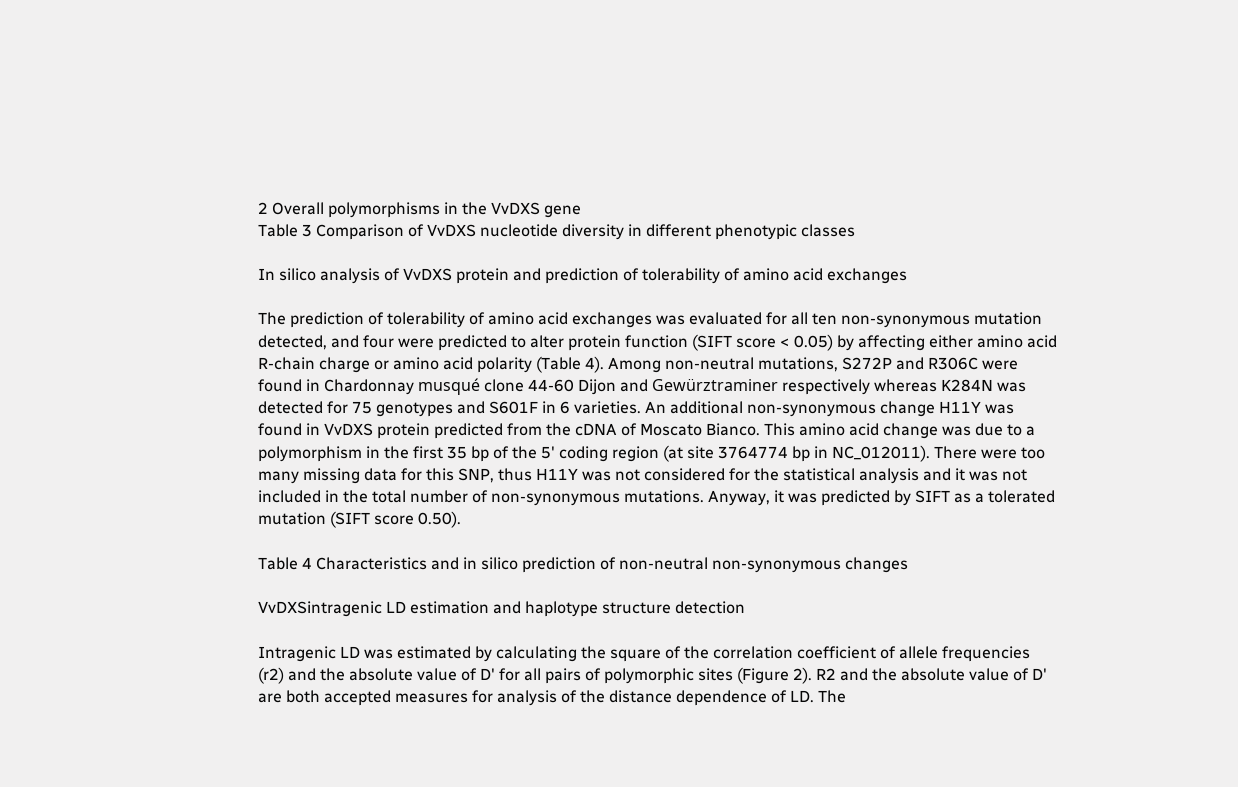2 Overall polymorphisms in the VvDXS gene
Table 3 Comparison of VvDXS nucleotide diversity in different phenotypic classes

In silico analysis of VvDXS protein and prediction of tolerability of amino acid exchanges

The prediction of tolerability of amino acid exchanges was evaluated for all ten non-synonymous mutation detected, and four were predicted to alter protein function (SIFT score < 0.05) by affecting either amino acid R-chain charge or amino acid polarity (Table 4). Among non-neutral mutations, S272P and R306C were found in Chardonnay musqué clone 44-60 Dijon and Gewürztraminer respectively whereas K284N was detected for 75 genotypes and S601F in 6 varieties. An additional non-synonymous change H11Y was found in VvDXS protein predicted from the cDNA of Moscato Bianco. This amino acid change was due to a polymorphism in the first 35 bp of the 5' coding region (at site 3764774 bp in NC_012011). There were too many missing data for this SNP, thus H11Y was not considered for the statistical analysis and it was not included in the total number of non-synonymous mutations. Anyway, it was predicted by SIFT as a tolerated mutation (SIFT score 0.50).

Table 4 Characteristics and in silico prediction of non-neutral non-synonymous changes

VvDXSintragenic LD estimation and haplotype structure detection

Intragenic LD was estimated by calculating the square of the correlation coefficient of allele frequencies (r2) and the absolute value of D' for all pairs of polymorphic sites (Figure 2). R2 and the absolute value of D' are both accepted measures for analysis of the distance dependence of LD. The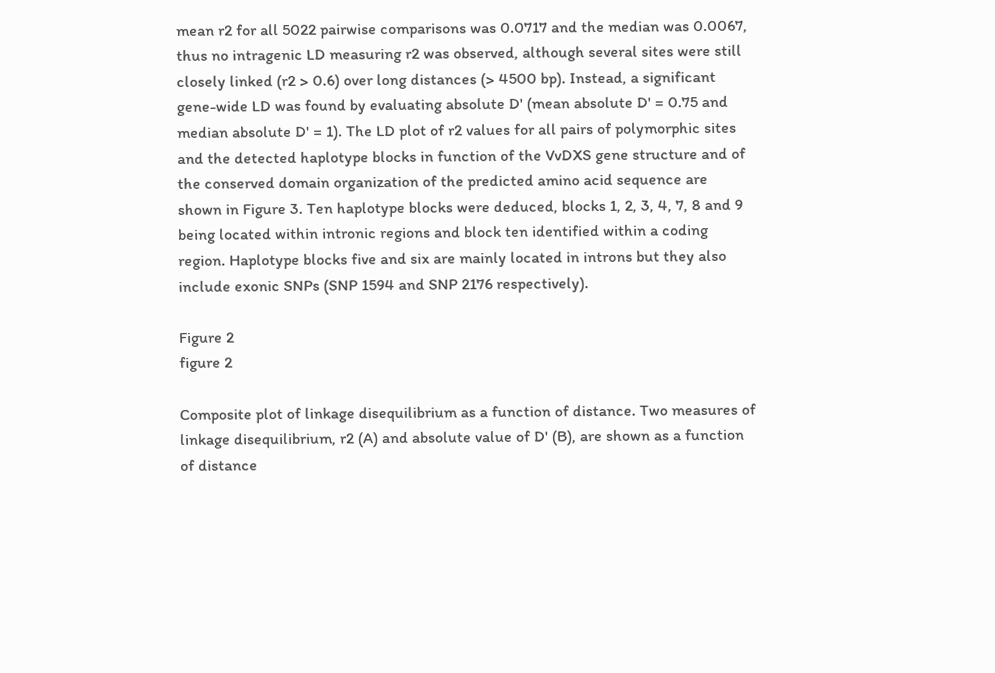mean r2 for all 5022 pairwise comparisons was 0.0717 and the median was 0.0067, thus no intragenic LD measuring r2 was observed, although several sites were still closely linked (r2 > 0.6) over long distances (> 4500 bp). Instead, a significant gene-wide LD was found by evaluating absolute D' (mean absolute D' = 0.75 and median absolute D' = 1). The LD plot of r2 values for all pairs of polymorphic sites and the detected haplotype blocks in function of the VvDXS gene structure and of the conserved domain organization of the predicted amino acid sequence are shown in Figure 3. Ten haplotype blocks were deduced, blocks 1, 2, 3, 4, 7, 8 and 9 being located within intronic regions and block ten identified within a coding region. Haplotype blocks five and six are mainly located in introns but they also include exonic SNPs (SNP 1594 and SNP 2176 respectively).

Figure 2
figure 2

Composite plot of linkage disequilibrium as a function of distance. Two measures of linkage disequilibrium, r2 (A) and absolute value of D' (B), are shown as a function of distance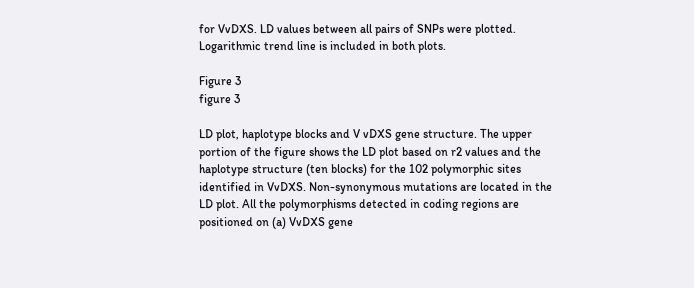for VvDXS. LD values between all pairs of SNPs were plotted. Logarithmic trend line is included in both plots.

Figure 3
figure 3

LD plot, haplotype blocks and V vDXS gene structure. The upper portion of the figure shows the LD plot based on r2 values and the haplotype structure (ten blocks) for the 102 polymorphic sites identified in VvDXS. Non-synonymous mutations are located in the LD plot. All the polymorphisms detected in coding regions are positioned on (a) VvDXS gene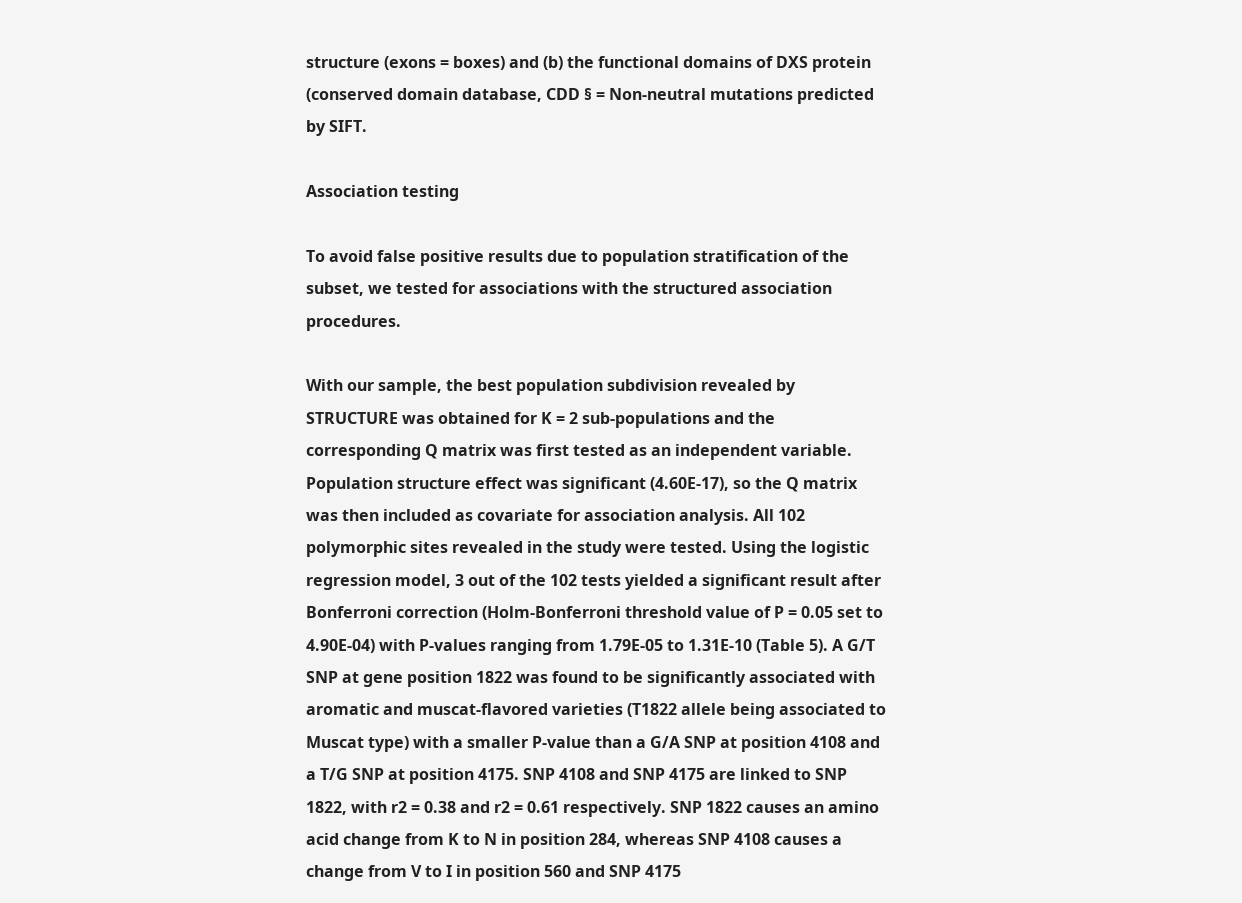structure (exons = boxes) and (b) the functional domains of DXS protein (conserved domain database, CDD § = Non-neutral mutations predicted by SIFT.

Association testing

To avoid false positive results due to population stratification of the subset, we tested for associations with the structured association procedures.

With our sample, the best population subdivision revealed by STRUCTURE was obtained for K = 2 sub-populations and the corresponding Q matrix was first tested as an independent variable. Population structure effect was significant (4.60E-17), so the Q matrix was then included as covariate for association analysis. All 102 polymorphic sites revealed in the study were tested. Using the logistic regression model, 3 out of the 102 tests yielded a significant result after Bonferroni correction (Holm-Bonferroni threshold value of P = 0.05 set to 4.90E-04) with P-values ranging from 1.79E-05 to 1.31E-10 (Table 5). A G/T SNP at gene position 1822 was found to be significantly associated with aromatic and muscat-flavored varieties (T1822 allele being associated to Muscat type) with a smaller P-value than a G/A SNP at position 4108 and a T/G SNP at position 4175. SNP 4108 and SNP 4175 are linked to SNP 1822, with r2 = 0.38 and r2 = 0.61 respectively. SNP 1822 causes an amino acid change from K to N in position 284, whereas SNP 4108 causes a change from V to I in position 560 and SNP 4175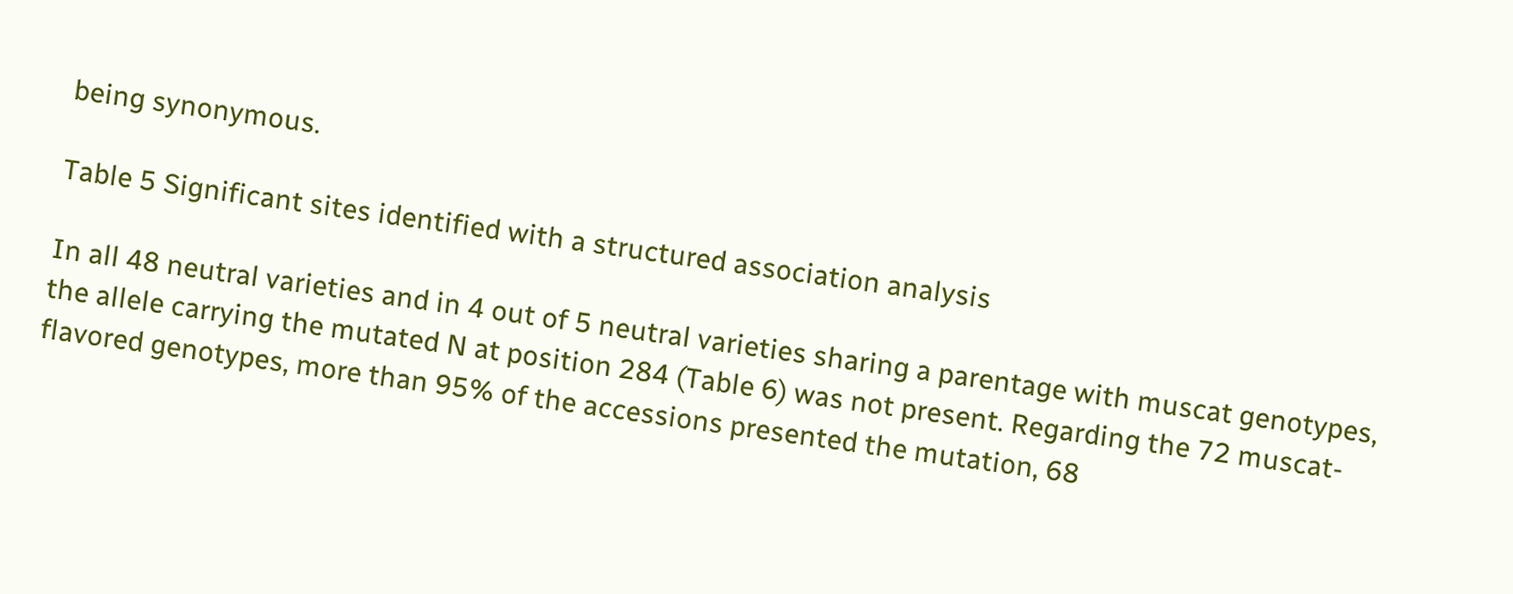being synonymous.

Table 5 Significant sites identified with a structured association analysis

In all 48 neutral varieties and in 4 out of 5 neutral varieties sharing a parentage with muscat genotypes, the allele carrying the mutated N at position 284 (Table 6) was not present. Regarding the 72 muscat-flavored genotypes, more than 95% of the accessions presented the mutation, 68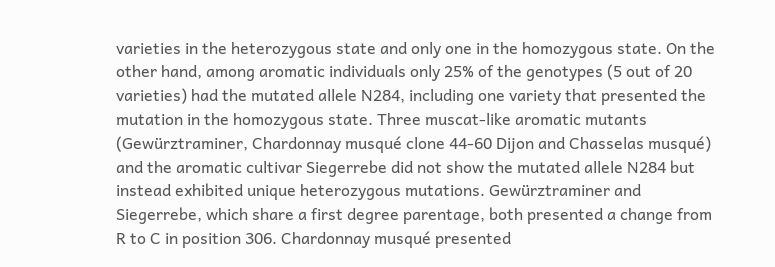varieties in the heterozygous state and only one in the homozygous state. On the other hand, among aromatic individuals only 25% of the genotypes (5 out of 20 varieties) had the mutated allele N284, including one variety that presented the mutation in the homozygous state. Three muscat-like aromatic mutants (Gewürztraminer, Chardonnay musqué clone 44-60 Dijon and Chasselas musqué) and the aromatic cultivar Siegerrebe did not show the mutated allele N284 but instead exhibited unique heterozygous mutations. Gewürztraminer and Siegerrebe, which share a first degree parentage, both presented a change from R to C in position 306. Chardonnay musqué presented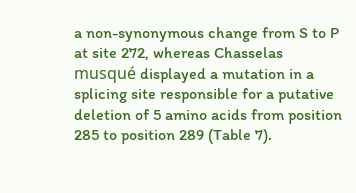a non-synonymous change from S to P at site 272, whereas Chasselas musqué displayed a mutation in a splicing site responsible for a putative deletion of 5 amino acids from position 285 to position 289 (Table 7).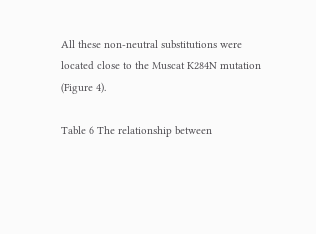All these non-neutral substitutions were located close to the Muscat K284N mutation (Figure 4).

Table 6 The relationship between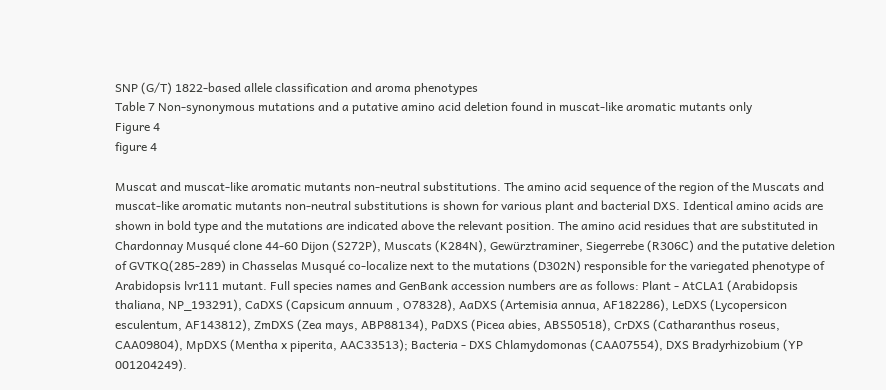SNP (G/T) 1822-based allele classification and aroma phenotypes
Table 7 Non-synonymous mutations and a putative amino acid deletion found in muscat-like aromatic mutants only
Figure 4
figure 4

Muscat and muscat-like aromatic mutants non-neutral substitutions. The amino acid sequence of the region of the Muscats and muscat-like aromatic mutants non-neutral substitutions is shown for various plant and bacterial DXS. Identical amino acids are shown in bold type and the mutations are indicated above the relevant position. The amino acid residues that are substituted in Chardonnay Musqué clone 44-60 Dijon (S272P), Muscats (K284N), Gewürztraminer, Siegerrebe (R306C) and the putative deletion of GVTKQ(285-289) in Chasselas Musqué co-localize next to the mutations (D302N) responsible for the variegated phenotype of Arabidopsis lvr111 mutant. Full species names and GenBank accession numbers are as follows: Plant - AtCLA1 (Arabidopsis thaliana, NP_193291), CaDXS (Capsicum annuum , O78328), AaDXS (Artemisia annua, AF182286), LeDXS (Lycopersicon esculentum, AF143812), ZmDXS (Zea mays, ABP88134), PaDXS (Picea abies, ABS50518), CrDXS (Catharanthus roseus, CAA09804), MpDXS (Mentha x piperita, AAC33513); Bacteria - DXS Chlamydomonas (CAA07554), DXS Bradyrhizobium (YP 001204249).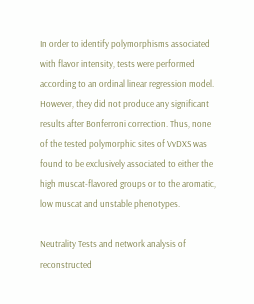In order to identify polymorphisms associated with flavor intensity, tests were performed according to an ordinal linear regression model. However, they did not produce any significant results after Bonferroni correction. Thus, none of the tested polymorphic sites of VvDXS was found to be exclusively associated to either the high muscat-flavored groups or to the aromatic, low muscat and unstable phenotypes.

Neutrality Tests and network analysis of reconstructed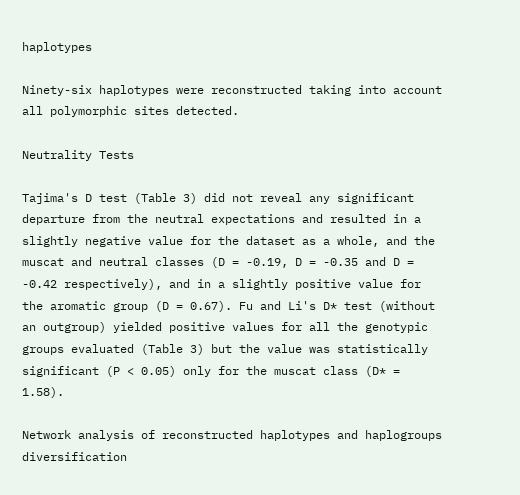haplotypes

Ninety-six haplotypes were reconstructed taking into account all polymorphic sites detected.

Neutrality Tests

Tajima's D test (Table 3) did not reveal any significant departure from the neutral expectations and resulted in a slightly negative value for the dataset as a whole, and the muscat and neutral classes (D = -0.19, D = -0.35 and D = -0.42 respectively), and in a slightly positive value for the aromatic group (D = 0.67). Fu and Li's D* test (without an outgroup) yielded positive values for all the genotypic groups evaluated (Table 3) but the value was statistically significant (P < 0.05) only for the muscat class (D* = 1.58).

Network analysis of reconstructed haplotypes and haplogroups diversification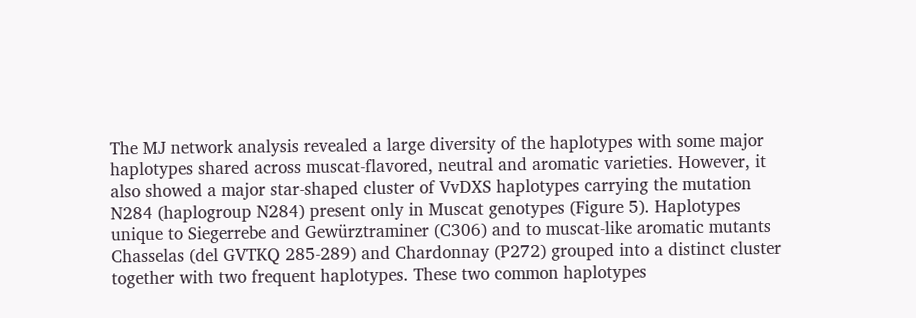The MJ network analysis revealed a large diversity of the haplotypes with some major haplotypes shared across muscat-flavored, neutral and aromatic varieties. However, it also showed a major star-shaped cluster of VvDXS haplotypes carrying the mutation N284 (haplogroup N284) present only in Muscat genotypes (Figure 5). Haplotypes unique to Siegerrebe and Gewürztraminer (C306) and to muscat-like aromatic mutants Chasselas (del GVTKQ 285-289) and Chardonnay (P272) grouped into a distinct cluster together with two frequent haplotypes. These two common haplotypes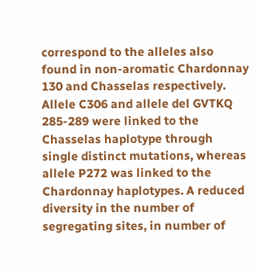correspond to the alleles also found in non-aromatic Chardonnay 130 and Chasselas respectively. Allele C306 and allele del GVTKQ 285-289 were linked to the Chasselas haplotype through single distinct mutations, whereas allele P272 was linked to the Chardonnay haplotypes. A reduced diversity in the number of segregating sites, in number of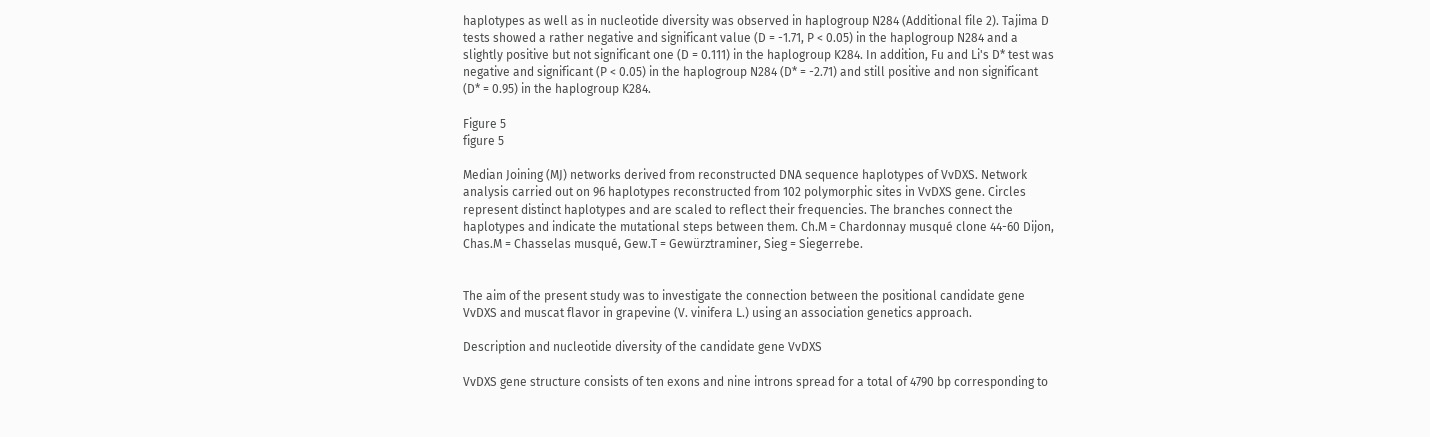haplotypes as well as in nucleotide diversity was observed in haplogroup N284 (Additional file 2). Tajima D tests showed a rather negative and significant value (D = -1.71, P < 0.05) in the haplogroup N284 and a slightly positive but not significant one (D = 0.111) in the haplogroup K284. In addition, Fu and Li's D* test was negative and significant (P < 0.05) in the haplogroup N284 (D* = -2.71) and still positive and non significant (D* = 0.95) in the haplogroup K284.

Figure 5
figure 5

Median Joining (MJ) networks derived from reconstructed DNA sequence haplotypes of VvDXS. Network analysis carried out on 96 haplotypes reconstructed from 102 polymorphic sites in VvDXS gene. Circles represent distinct haplotypes and are scaled to reflect their frequencies. The branches connect the haplotypes and indicate the mutational steps between them. Ch.M = Chardonnay musqué clone 44-60 Dijon, Chas.M = Chasselas musqué, Gew.T = Gewürztraminer, Sieg = Siegerrebe.


The aim of the present study was to investigate the connection between the positional candidate gene VvDXS and muscat flavor in grapevine (V. vinifera L.) using an association genetics approach.

Description and nucleotide diversity of the candidate gene VvDXS

VvDXS gene structure consists of ten exons and nine introns spread for a total of 4790 bp corresponding to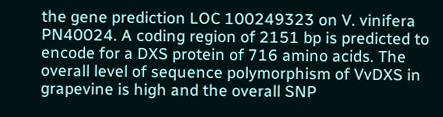the gene prediction LOC 100249323 on V. vinifera PN40024. A coding region of 2151 bp is predicted to encode for a DXS protein of 716 amino acids. The overall level of sequence polymorphism of VvDXS in grapevine is high and the overall SNP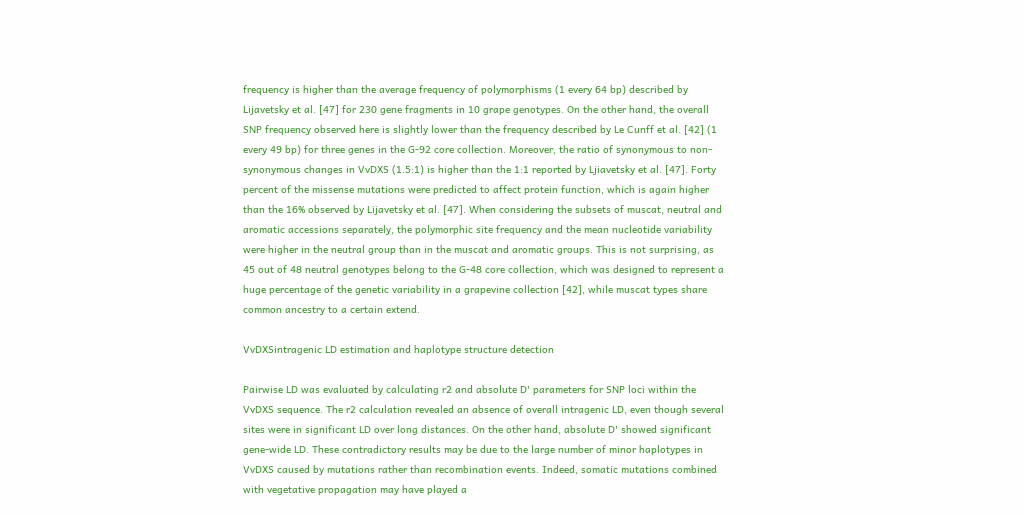frequency is higher than the average frequency of polymorphisms (1 every 64 bp) described by Lijavetsky et al. [47] for 230 gene fragments in 10 grape genotypes. On the other hand, the overall SNP frequency observed here is slightly lower than the frequency described by Le Cunff et al. [42] (1 every 49 bp) for three genes in the G-92 core collection. Moreover, the ratio of synonymous to non-synonymous changes in VvDXS (1.5:1) is higher than the 1:1 reported by Ljiavetsky et al. [47]. Forty percent of the missense mutations were predicted to affect protein function, which is again higher than the 16% observed by Lijavetsky et al. [47]. When considering the subsets of muscat, neutral and aromatic accessions separately, the polymorphic site frequency and the mean nucleotide variability were higher in the neutral group than in the muscat and aromatic groups. This is not surprising, as 45 out of 48 neutral genotypes belong to the G-48 core collection, which was designed to represent a huge percentage of the genetic variability in a grapevine collection [42], while muscat types share common ancestry to a certain extend.

VvDXSintragenic LD estimation and haplotype structure detection

Pairwise LD was evaluated by calculating r2 and absolute D' parameters for SNP loci within the VvDXS sequence. The r2 calculation revealed an absence of overall intragenic LD, even though several sites were in significant LD over long distances. On the other hand, absolute D' showed significant gene-wide LD. These contradictory results may be due to the large number of minor haplotypes in VvDXS caused by mutations rather than recombination events. Indeed, somatic mutations combined with vegetative propagation may have played a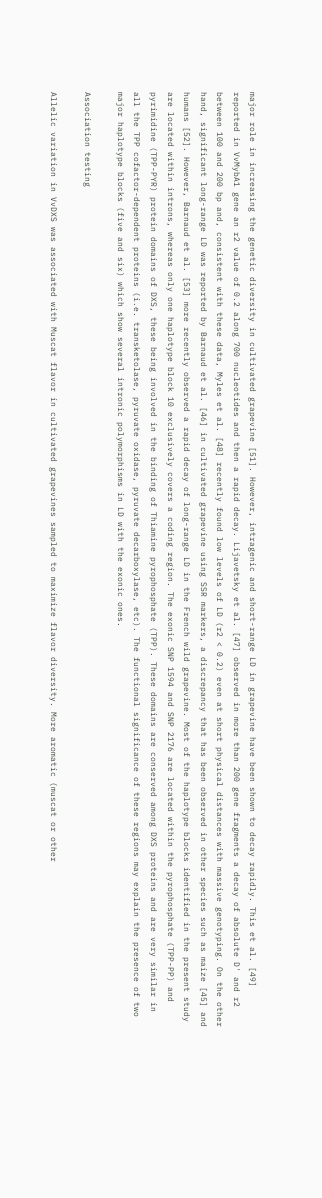major role in increasing the genetic diversity in cultivated grapevine [51]. However, intragenic and short-range LD in grapevine have been shown to decay rapidly. This et al. [49] reported in VvMybA1 gene an r2 value of 0.2 along 700 nucleotides and then a rapid decay. Lijavetsky et al. [47] observed in more than 200 gene fragments a decay of absolute D' and r2 between 100 and 200 bp and, consistent with these data, Myles et al. [48] recently found low levels of LD (r2 < 0.2) even at short physical distances with massive genotyping. On the other hand, significant long-range LD was reported by Barnaud et al. [46] in cultivated grapevine using SSR markers, a discrepancy that has been observed in other species such as maize [45] and humans [52]. However, Barnaud et al. [53] more recently observed a rapid decay of long-range LD in the French wild grapevine. Most of the haplotype blocks identified in the present study are located within introns, whereas only one haplotype block 10 exclusively covers a coding region. The exonic SNP 1594 and SNP 2176 are located within the pyrophosphate (TPP-PP) and pyrimidine (TPP-PYR) protein domains of DXS, these being involved in the binding of Thiamine pyrophosphate (TPP). These domains are conserved among DXS proteins and are very similar in all the TPP cofactor-dependent proteins (i.e. transketolase, pyruvate oxidase, pyruvate decarboxylase, etc). The functional significance of these regions may explain the presence of two major haplotype blocks (five and six) which show several intronic polymorphisms in LD with the exonic ones.

Association testing

Allelic variation in VvDXS was associated with Muscat flavor in cultivated grapevines sampled to maximize flavor diversity. More aromatic (muscat or other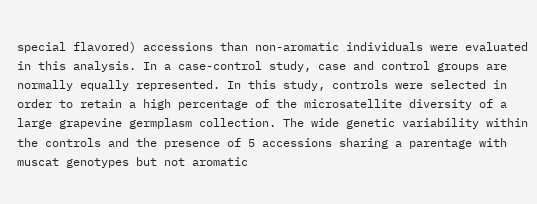special flavored) accessions than non-aromatic individuals were evaluated in this analysis. In a case-control study, case and control groups are normally equally represented. In this study, controls were selected in order to retain a high percentage of the microsatellite diversity of a large grapevine germplasm collection. The wide genetic variability within the controls and the presence of 5 accessions sharing a parentage with muscat genotypes but not aromatic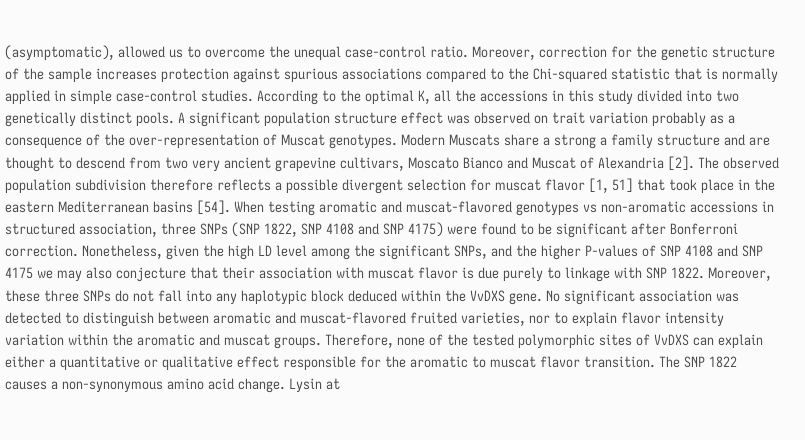(asymptomatic), allowed us to overcome the unequal case-control ratio. Moreover, correction for the genetic structure of the sample increases protection against spurious associations compared to the Chi-squared statistic that is normally applied in simple case-control studies. According to the optimal K, all the accessions in this study divided into two genetically distinct pools. A significant population structure effect was observed on trait variation probably as a consequence of the over-representation of Muscat genotypes. Modern Muscats share a strong a family structure and are thought to descend from two very ancient grapevine cultivars, Moscato Bianco and Muscat of Alexandria [2]. The observed population subdivision therefore reflects a possible divergent selection for muscat flavor [1, 51] that took place in the eastern Mediterranean basins [54]. When testing aromatic and muscat-flavored genotypes vs non-aromatic accessions in structured association, three SNPs (SNP 1822, SNP 4108 and SNP 4175) were found to be significant after Bonferroni correction. Nonetheless, given the high LD level among the significant SNPs, and the higher P-values of SNP 4108 and SNP 4175 we may also conjecture that their association with muscat flavor is due purely to linkage with SNP 1822. Moreover, these three SNPs do not fall into any haplotypic block deduced within the VvDXS gene. No significant association was detected to distinguish between aromatic and muscat-flavored fruited varieties, nor to explain flavor intensity variation within the aromatic and muscat groups. Therefore, none of the tested polymorphic sites of VvDXS can explain either a quantitative or qualitative effect responsible for the aromatic to muscat flavor transition. The SNP 1822 causes a non-synonymous amino acid change. Lysin at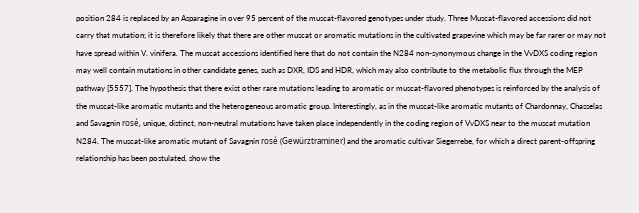position 284 is replaced by an Asparagine in over 95 percent of the muscat-flavored genotypes under study. Three Muscat-flavored accessions did not carry that mutation; it is therefore likely that there are other muscat or aromatic mutations in the cultivated grapevine which may be far rarer or may not have spread within V. vinifera. The muscat accessions identified here that do not contain the N284 non-synonymous change in the VvDXS coding region may well contain mutations in other candidate genes, such as DXR, IDS and HDR, which may also contribute to the metabolic flux through the MEP pathway [5557]. The hypothesis that there exist other rare mutations leading to aromatic or muscat-flavored phenotypes is reinforced by the analysis of the muscat-like aromatic mutants and the heterogeneous aromatic group. Interestingly, as in the muscat-like aromatic mutants of Chardonnay, Chasselas and Savagnin rosé, unique, distinct, non-neutral mutations have taken place independently in the coding region of VvDXS near to the muscat mutation N284. The muscat-like aromatic mutant of Savagnin rosé (Gewürztraminer) and the aromatic cultivar Siegerrebe, for which a direct parent-offspring relationship has been postulated, show the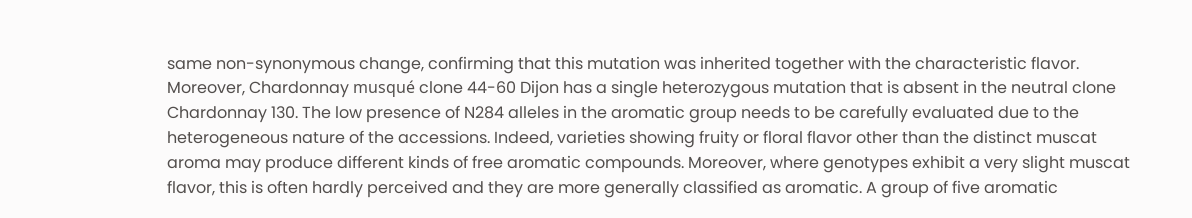same non-synonymous change, confirming that this mutation was inherited together with the characteristic flavor. Moreover, Chardonnay musqué clone 44-60 Dijon has a single heterozygous mutation that is absent in the neutral clone Chardonnay 130. The low presence of N284 alleles in the aromatic group needs to be carefully evaluated due to the heterogeneous nature of the accessions. Indeed, varieties showing fruity or floral flavor other than the distinct muscat aroma may produce different kinds of free aromatic compounds. Moreover, where genotypes exhibit a very slight muscat flavor, this is often hardly perceived and they are more generally classified as aromatic. A group of five aromatic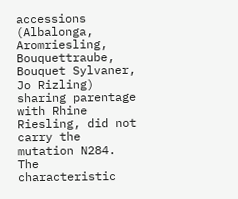accessions (Albalonga, Aromriesling, Bouquettraube, Bouquet Sylvaner, Jo Rizling) sharing parentage with Rhine Riesling, did not carry the mutation N284. The characteristic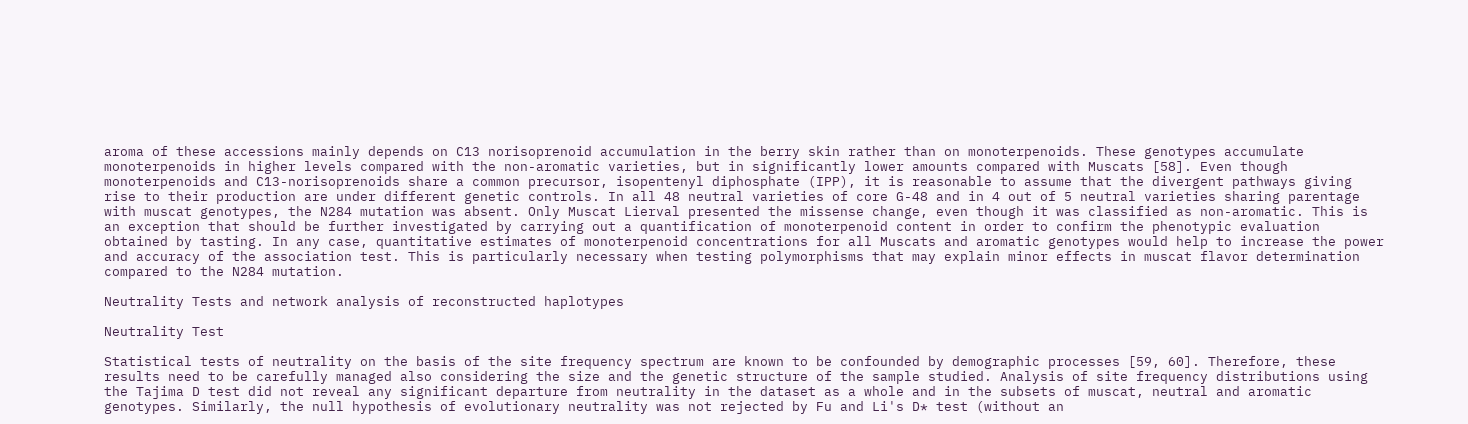aroma of these accessions mainly depends on C13 norisoprenoid accumulation in the berry skin rather than on monoterpenoids. These genotypes accumulate monoterpenoids in higher levels compared with the non-aromatic varieties, but in significantly lower amounts compared with Muscats [58]. Even though monoterpenoids and C13-norisoprenoids share a common precursor, isopentenyl diphosphate (IPP), it is reasonable to assume that the divergent pathways giving rise to their production are under different genetic controls. In all 48 neutral varieties of core G-48 and in 4 out of 5 neutral varieties sharing parentage with muscat genotypes, the N284 mutation was absent. Only Muscat Lierval presented the missense change, even though it was classified as non-aromatic. This is an exception that should be further investigated by carrying out a quantification of monoterpenoid content in order to confirm the phenotypic evaluation obtained by tasting. In any case, quantitative estimates of monoterpenoid concentrations for all Muscats and aromatic genotypes would help to increase the power and accuracy of the association test. This is particularly necessary when testing polymorphisms that may explain minor effects in muscat flavor determination compared to the N284 mutation.

Neutrality Tests and network analysis of reconstructed haplotypes

Neutrality Test

Statistical tests of neutrality on the basis of the site frequency spectrum are known to be confounded by demographic processes [59, 60]. Therefore, these results need to be carefully managed also considering the size and the genetic structure of the sample studied. Analysis of site frequency distributions using the Tajima D test did not reveal any significant departure from neutrality in the dataset as a whole and in the subsets of muscat, neutral and aromatic genotypes. Similarly, the null hypothesis of evolutionary neutrality was not rejected by Fu and Li's D* test (without an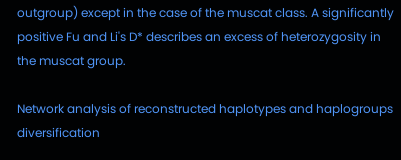outgroup) except in the case of the muscat class. A significantly positive Fu and Li's D* describes an excess of heterozygosity in the muscat group.

Network analysis of reconstructed haplotypes and haplogroups diversification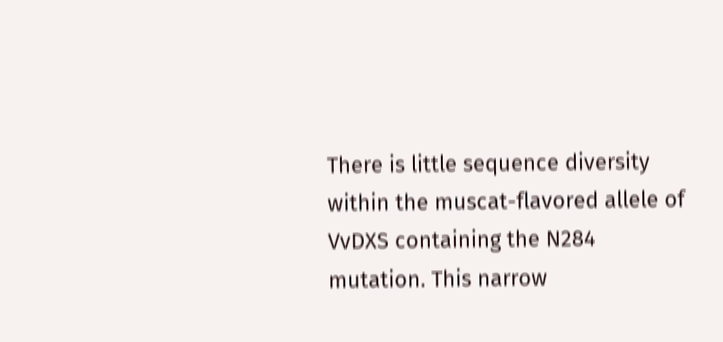There is little sequence diversity within the muscat-flavored allele of VvDXS containing the N284 mutation. This narrow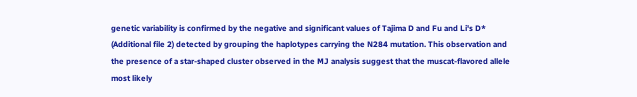genetic variability is confirmed by the negative and significant values of Tajima D and Fu and Li's D* (Additional file 2) detected by grouping the haplotypes carrying the N284 mutation. This observation and the presence of a star-shaped cluster observed in the MJ analysis suggest that the muscat-flavored allele most likely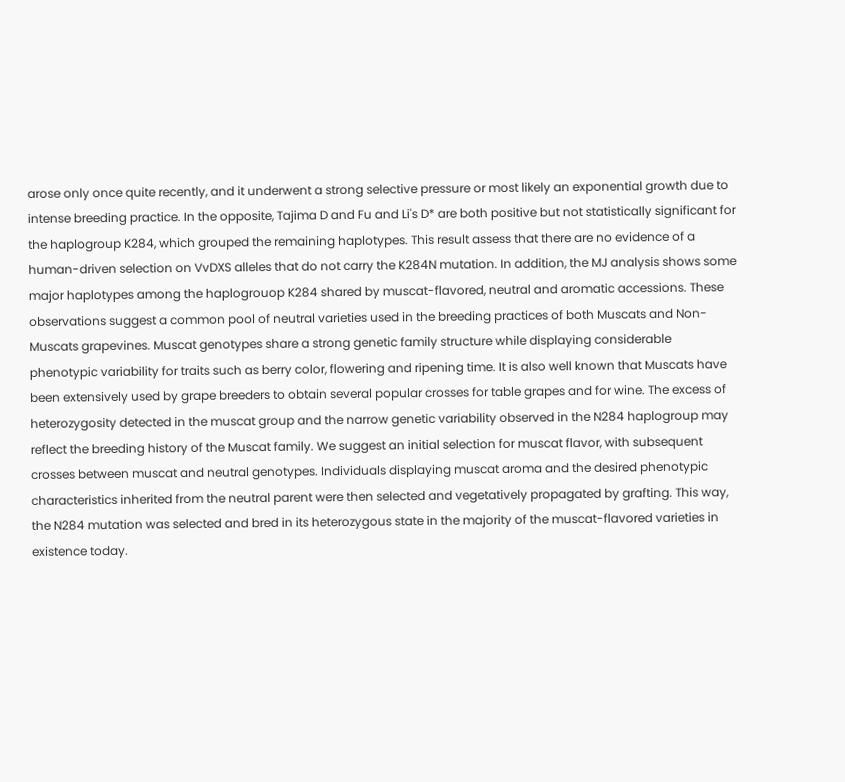arose only once quite recently, and it underwent a strong selective pressure or most likely an exponential growth due to intense breeding practice. In the opposite, Tajima D and Fu and Li's D* are both positive but not statistically significant for the haplogroup K284, which grouped the remaining haplotypes. This result assess that there are no evidence of a human-driven selection on VvDXS alleles that do not carry the K284N mutation. In addition, the MJ analysis shows some major haplotypes among the haplogrouop K284 shared by muscat-flavored, neutral and aromatic accessions. These observations suggest a common pool of neutral varieties used in the breeding practices of both Muscats and Non-Muscats grapevines. Muscat genotypes share a strong genetic family structure while displaying considerable phenotypic variability for traits such as berry color, flowering and ripening time. It is also well known that Muscats have been extensively used by grape breeders to obtain several popular crosses for table grapes and for wine. The excess of heterozygosity detected in the muscat group and the narrow genetic variability observed in the N284 haplogroup may reflect the breeding history of the Muscat family. We suggest an initial selection for muscat flavor, with subsequent crosses between muscat and neutral genotypes. Individuals displaying muscat aroma and the desired phenotypic characteristics inherited from the neutral parent were then selected and vegetatively propagated by grafting. This way, the N284 mutation was selected and bred in its heterozygous state in the majority of the muscat-flavored varieties in existence today.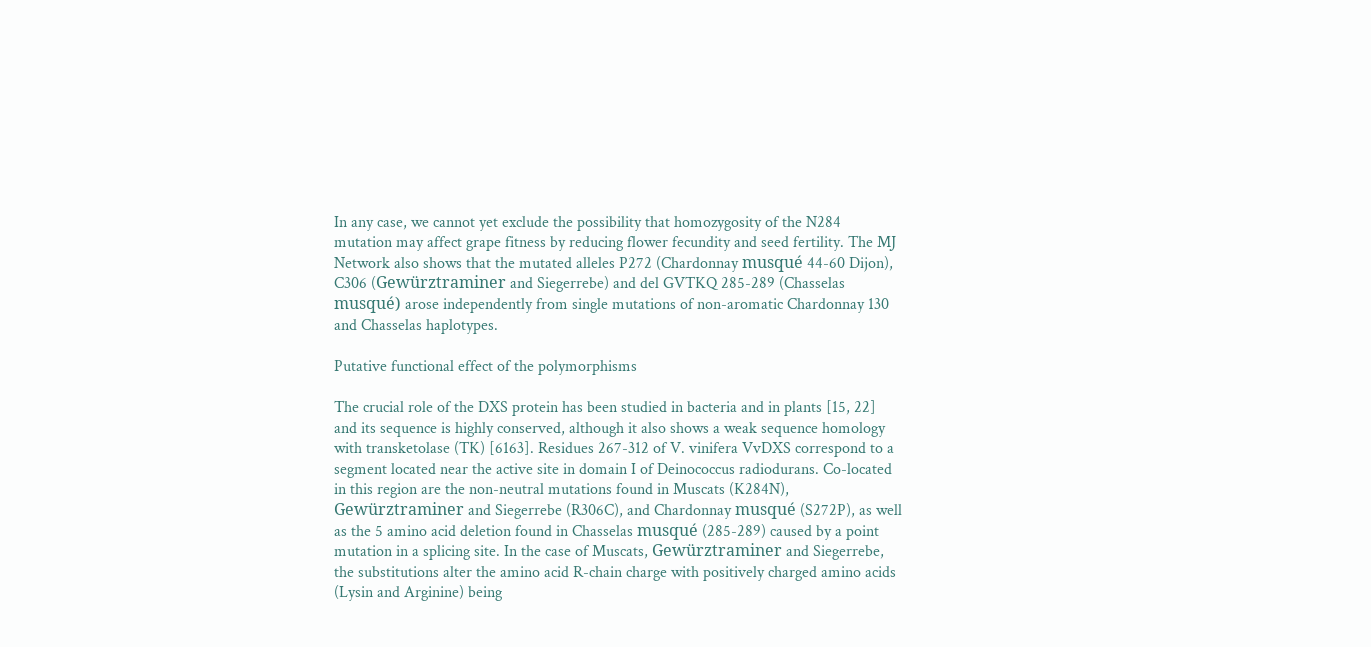In any case, we cannot yet exclude the possibility that homozygosity of the N284 mutation may affect grape fitness by reducing flower fecundity and seed fertility. The MJ Network also shows that the mutated alleles P272 (Chardonnay musqué 44-60 Dijon), C306 (Gewürztraminer and Siegerrebe) and del GVTKQ 285-289 (Chasselas musqué) arose independently from single mutations of non-aromatic Chardonnay 130 and Chasselas haplotypes.

Putative functional effect of the polymorphisms

The crucial role of the DXS protein has been studied in bacteria and in plants [15, 22] and its sequence is highly conserved, although it also shows a weak sequence homology with transketolase (TK) [6163]. Residues 267-312 of V. vinifera VvDXS correspond to a segment located near the active site in domain I of Deinococcus radiodurans. Co-located in this region are the non-neutral mutations found in Muscats (K284N), Gewürztraminer and Siegerrebe (R306C), and Chardonnay musqué (S272P), as well as the 5 amino acid deletion found in Chasselas musqué (285-289) caused by a point mutation in a splicing site. In the case of Muscats, Gewürztraminer and Siegerrebe, the substitutions alter the amino acid R-chain charge with positively charged amino acids (Lysin and Arginine) being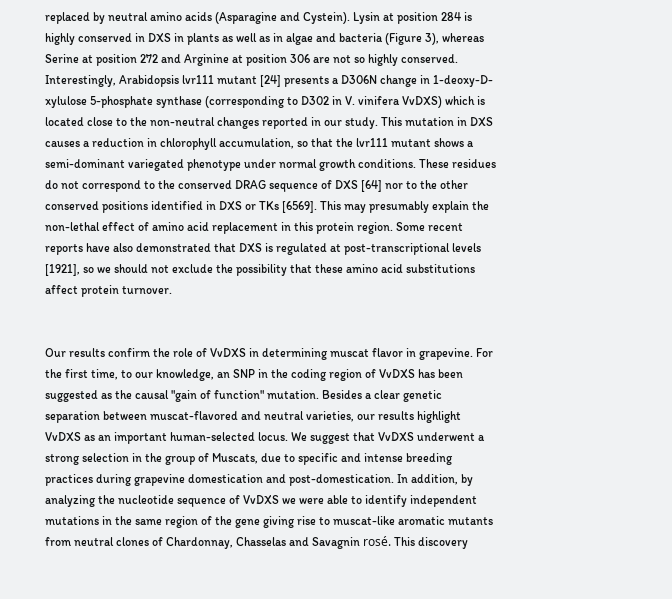replaced by neutral amino acids (Asparagine and Cystein). Lysin at position 284 is highly conserved in DXS in plants as well as in algae and bacteria (Figure 3), whereas Serine at position 272 and Arginine at position 306 are not so highly conserved. Interestingly, Arabidopsis lvr111 mutant [24] presents a D306N change in 1-deoxy-D-xylulose 5-phosphate synthase (corresponding to D302 in V. vinifera VvDXS) which is located close to the non-neutral changes reported in our study. This mutation in DXS causes a reduction in chlorophyll accumulation, so that the lvr111 mutant shows a semi-dominant variegated phenotype under normal growth conditions. These residues do not correspond to the conserved DRAG sequence of DXS [64] nor to the other conserved positions identified in DXS or TKs [6569]. This may presumably explain the non-lethal effect of amino acid replacement in this protein region. Some recent reports have also demonstrated that DXS is regulated at post-transcriptional levels [1921], so we should not exclude the possibility that these amino acid substitutions affect protein turnover.


Our results confirm the role of VvDXS in determining muscat flavor in grapevine. For the first time, to our knowledge, an SNP in the coding region of VvDXS has been suggested as the causal "gain of function" mutation. Besides a clear genetic separation between muscat-flavored and neutral varieties, our results highlight VvDXS as an important human-selected locus. We suggest that VvDXS underwent a strong selection in the group of Muscats, due to specific and intense breeding practices during grapevine domestication and post-domestication. In addition, by analyzing the nucleotide sequence of VvDXS we were able to identify independent mutations in the same region of the gene giving rise to muscat-like aromatic mutants from neutral clones of Chardonnay, Chasselas and Savagnin rosé. This discovery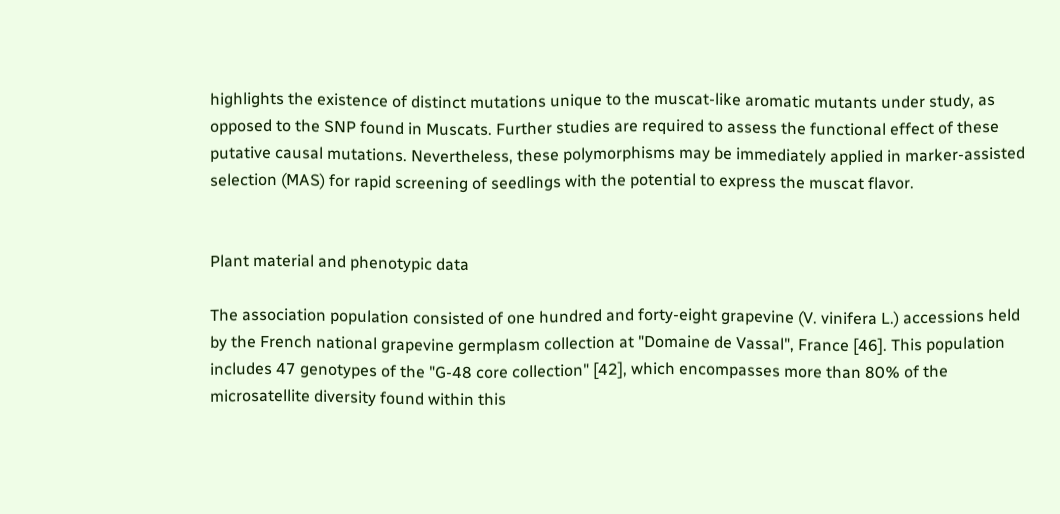highlights the existence of distinct mutations unique to the muscat-like aromatic mutants under study, as opposed to the SNP found in Muscats. Further studies are required to assess the functional effect of these putative causal mutations. Nevertheless, these polymorphisms may be immediately applied in marker-assisted selection (MAS) for rapid screening of seedlings with the potential to express the muscat flavor.


Plant material and phenotypic data

The association population consisted of one hundred and forty-eight grapevine (V. vinifera L.) accessions held by the French national grapevine germplasm collection at "Domaine de Vassal", France [46]. This population includes 47 genotypes of the "G-48 core collection" [42], which encompasses more than 80% of the microsatellite diversity found within this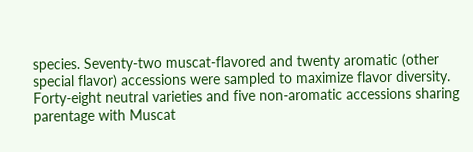species. Seventy-two muscat-flavored and twenty aromatic (other special flavor) accessions were sampled to maximize flavor diversity. Forty-eight neutral varieties and five non-aromatic accessions sharing parentage with Muscat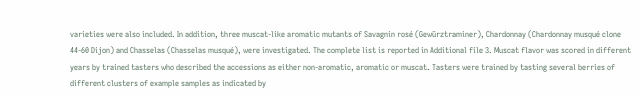varieties were also included. In addition, three muscat-like aromatic mutants of Savagnin rosé (Gewürztraminer), Chardonnay (Chardonnay musqué clone 44-60 Dijon) and Chasselas (Chasselas musqué), were investigated. The complete list is reported in Additional file 3. Muscat flavor was scored in different years by trained tasters who described the accessions as either non-aromatic, aromatic or muscat. Tasters were trained by tasting several berries of different clusters of example samples as indicated by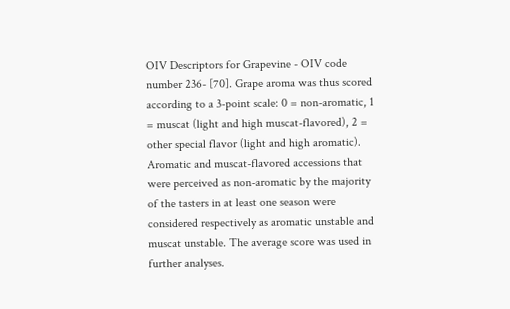OIV Descriptors for Grapevine - OIV code number 236- [70]. Grape aroma was thus scored according to a 3-point scale: 0 = non-aromatic, 1 = muscat (light and high muscat-flavored), 2 = other special flavor (light and high aromatic). Aromatic and muscat-flavored accessions that were perceived as non-aromatic by the majority of the tasters in at least one season were considered respectively as aromatic unstable and muscat unstable. The average score was used in further analyses.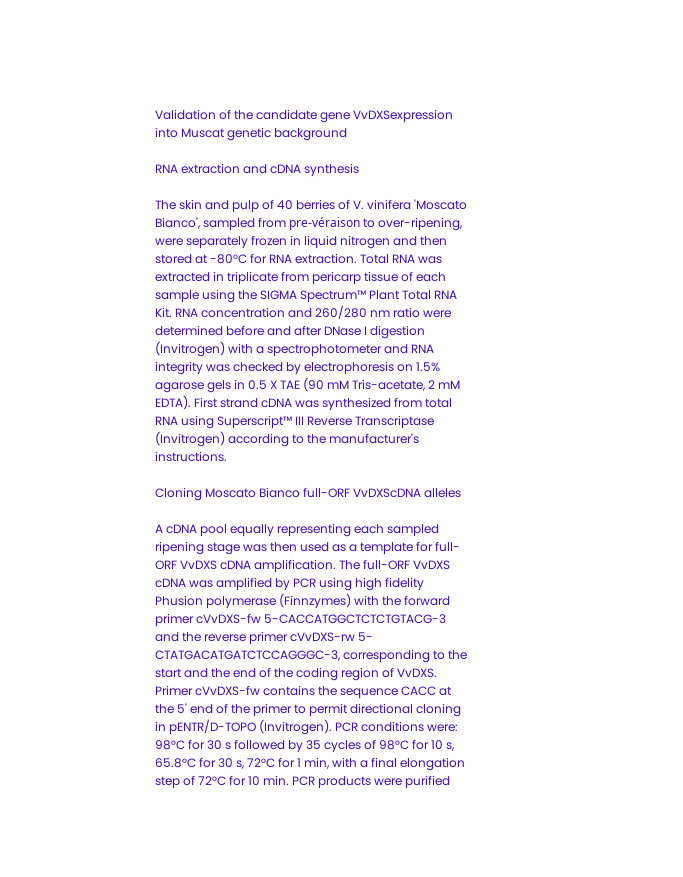Validation of the candidate gene VvDXSexpression into Muscat genetic background

RNA extraction and cDNA synthesis

The skin and pulp of 40 berries of V. vinifera 'Moscato Bianco', sampled from pre-véraison to over-ripening, were separately frozen in liquid nitrogen and then stored at -80°C for RNA extraction. Total RNA was extracted in triplicate from pericarp tissue of each sample using the SIGMA Spectrum™ Plant Total RNA Kit. RNA concentration and 260/280 nm ratio were determined before and after DNase I digestion (Invitrogen) with a spectrophotometer and RNA integrity was checked by electrophoresis on 1.5% agarose gels in 0.5 X TAE (90 mM Tris-acetate, 2 mM EDTA). First strand cDNA was synthesized from total RNA using Superscript™ III Reverse Transcriptase (Invitrogen) according to the manufacturer's instructions.

Cloning Moscato Bianco full-ORF VvDXScDNA alleles

A cDNA pool equally representing each sampled ripening stage was then used as a template for full-ORF VvDXS cDNA amplification. The full-ORF VvDXS cDNA was amplified by PCR using high fidelity Phusion polymerase (Finnzymes) with the forward primer cVvDXS-fw 5-CACCATGGCTCTCTGTACG-3 and the reverse primer cVvDXS-rw 5-CTATGACATGATCTCCAGGGC-3, corresponding to the start and the end of the coding region of VvDXS. Primer cVvDXS-fw contains the sequence CACC at the 5' end of the primer to permit directional cloning in pENTR/D-TOPO (Invitrogen). PCR conditions were: 98°C for 30 s followed by 35 cycles of 98°C for 10 s, 65.8°C for 30 s, 72°C for 1 min, with a final elongation step of 72°C for 10 min. PCR products were purified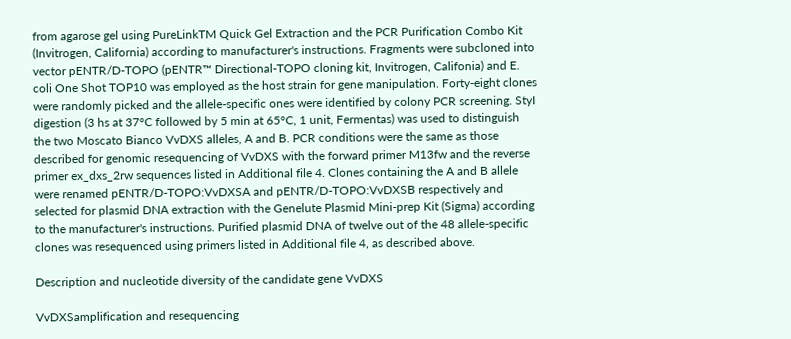from agarose gel using PureLinkTM Quick Gel Extraction and the PCR Purification Combo Kit (Invitrogen, California) according to manufacturer's instructions. Fragments were subcloned into vector pENTR/D-TOPO (pENTR™ Directional-TOPO cloning kit, Invitrogen, Califonia) and E. coli One Shot TOP10 was employed as the host strain for gene manipulation. Forty-eight clones were randomly picked and the allele-specific ones were identified by colony PCR screening. StyI digestion (3 hs at 37°C followed by 5 min at 65°C, 1 unit, Fermentas) was used to distinguish the two Moscato Bianco VvDXS alleles, A and B. PCR conditions were the same as those described for genomic resequencing of VvDXS with the forward primer M13fw and the reverse primer ex_dxs_2rw sequences listed in Additional file 4. Clones containing the A and B allele were renamed pENTR/D-TOPO:VvDXSA and pENTR/D-TOPO:VvDXSB respectively and selected for plasmid DNA extraction with the Genelute Plasmid Mini-prep Kit (Sigma) according to the manufacturer's instructions. Purified plasmid DNA of twelve out of the 48 allele-specific clones was resequenced using primers listed in Additional file 4, as described above.

Description and nucleotide diversity of the candidate gene VvDXS

VvDXSamplification and resequencing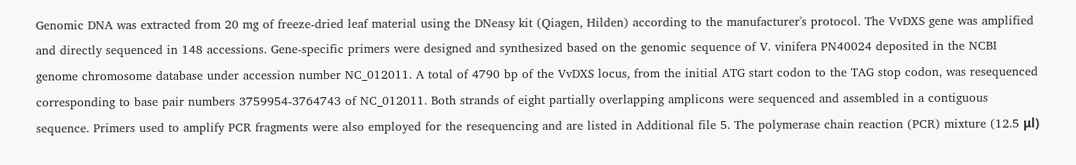Genomic DNA was extracted from 20 mg of freeze-dried leaf material using the DNeasy kit (Qiagen, Hilden) according to the manufacturer's protocol. The VvDXS gene was amplified and directly sequenced in 148 accessions. Gene-specific primers were designed and synthesized based on the genomic sequence of V. vinifera PN40024 deposited in the NCBI genome chromosome database under accession number NC_012011. A total of 4790 bp of the VvDXS locus, from the initial ATG start codon to the TAG stop codon, was resequenced corresponding to base pair numbers 3759954-3764743 of NC_012011. Both strands of eight partially overlapping amplicons were sequenced and assembled in a contiguous sequence. Primers used to amplify PCR fragments were also employed for the resequencing and are listed in Additional file 5. The polymerase chain reaction (PCR) mixture (12.5 μl)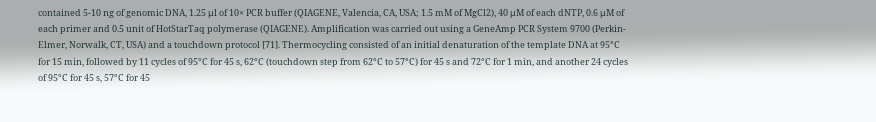contained 5-10 ng of genomic DNA, 1.25 μl of 10× PCR buffer (QIAGENE, Valencia, CA, USA; 1.5 mM of MgCl2), 40 μM of each dNTP, 0.6 μM of each primer and 0.5 unit of HotStarTaq polymerase (QIAGENE). Amplification was carried out using a GeneAmp PCR System 9700 (Perkin-Elmer, Norwalk, CT, USA) and a touchdown protocol [71]. Thermocycling consisted of an initial denaturation of the template DNA at 95°C for 15 min, followed by 11 cycles of 95°C for 45 s, 62°C (touchdown step from 62°C to 57°C) for 45 s and 72°C for 1 min, and another 24 cycles of 95°C for 45 s, 57°C for 45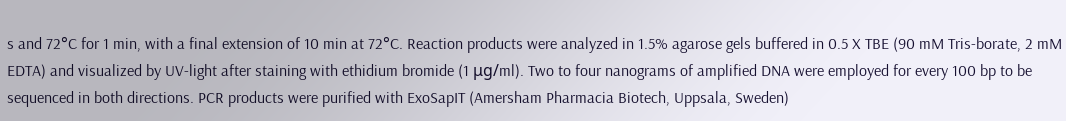s and 72°C for 1 min, with a final extension of 10 min at 72°C. Reaction products were analyzed in 1.5% agarose gels buffered in 0.5 X TBE (90 mM Tris-borate, 2 mM EDTA) and visualized by UV-light after staining with ethidium bromide (1 μg/ml). Two to four nanograms of amplified DNA were employed for every 100 bp to be sequenced in both directions. PCR products were purified with ExoSapIT (Amersham Pharmacia Biotech, Uppsala, Sweden)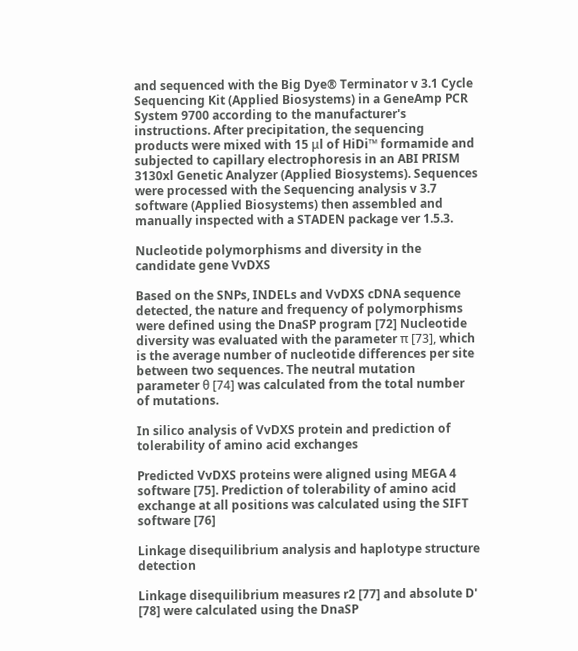and sequenced with the Big Dye® Terminator v 3.1 Cycle Sequencing Kit (Applied Biosystems) in a GeneAmp PCR System 9700 according to the manufacturer's instructions. After precipitation, the sequencing products were mixed with 15 μl of HiDi™ formamide and subjected to capillary electrophoresis in an ABI PRISM 3130xl Genetic Analyzer (Applied Biosystems). Sequences were processed with the Sequencing analysis v 3.7 software (Applied Biosystems) then assembled and manually inspected with a STADEN package ver 1.5.3.

Nucleotide polymorphisms and diversity in the candidate gene VvDXS

Based on the SNPs, INDELs and VvDXS cDNA sequence detected, the nature and frequency of polymorphisms were defined using the DnaSP program [72] Nucleotide diversity was evaluated with the parameter π [73], which is the average number of nucleotide differences per site between two sequences. The neutral mutation parameter θ [74] was calculated from the total number of mutations.

In silico analysis of VvDXS protein and prediction of tolerability of amino acid exchanges

Predicted VvDXS proteins were aligned using MEGA 4 software [75]. Prediction of tolerability of amino acid exchange at all positions was calculated using the SIFT software [76]

Linkage disequilibrium analysis and haplotype structure detection

Linkage disequilibrium measures r2 [77] and absolute D' [78] were calculated using the DnaSP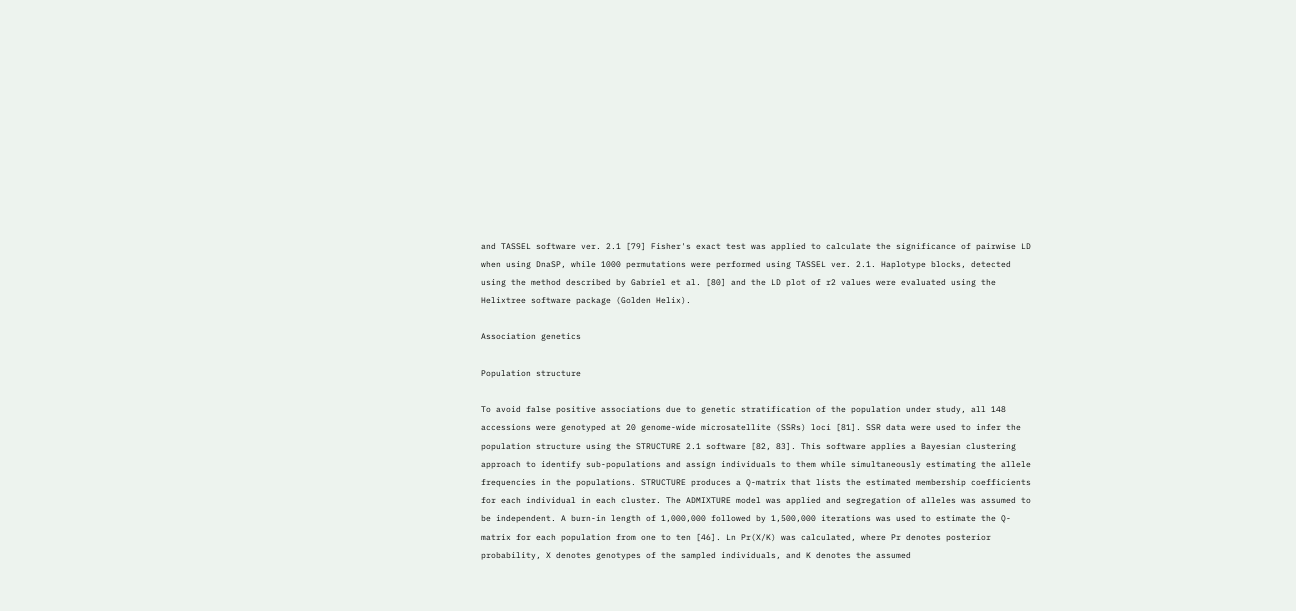and TASSEL software ver. 2.1 [79] Fisher's exact test was applied to calculate the significance of pairwise LD when using DnaSP, while 1000 permutations were performed using TASSEL ver. 2.1. Haplotype blocks, detected using the method described by Gabriel et al. [80] and the LD plot of r2 values were evaluated using the Helixtree software package (Golden Helix).

Association genetics

Population structure

To avoid false positive associations due to genetic stratification of the population under study, all 148 accessions were genotyped at 20 genome-wide microsatellite (SSRs) loci [81]. SSR data were used to infer the population structure using the STRUCTURE 2.1 software [82, 83]. This software applies a Bayesian clustering approach to identify sub-populations and assign individuals to them while simultaneously estimating the allele frequencies in the populations. STRUCTURE produces a Q-matrix that lists the estimated membership coefficients for each individual in each cluster. The ADMIXTURE model was applied and segregation of alleles was assumed to be independent. A burn-in length of 1,000,000 followed by 1,500,000 iterations was used to estimate the Q-matrix for each population from one to ten [46]. Ln Pr(X/K) was calculated, where Pr denotes posterior probability, X denotes genotypes of the sampled individuals, and K denotes the assumed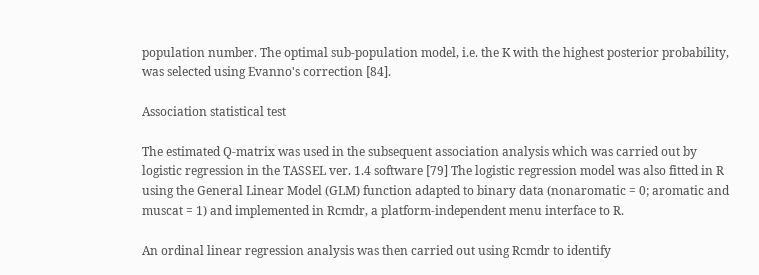population number. The optimal sub-population model, i.e. the K with the highest posterior probability, was selected using Evanno's correction [84].

Association statistical test

The estimated Q-matrix was used in the subsequent association analysis which was carried out by logistic regression in the TASSEL ver. 1.4 software [79] The logistic regression model was also fitted in R using the General Linear Model (GLM) function adapted to binary data (nonaromatic = 0; aromatic and muscat = 1) and implemented in Rcmdr, a platform-independent menu interface to R.

An ordinal linear regression analysis was then carried out using Rcmdr to identify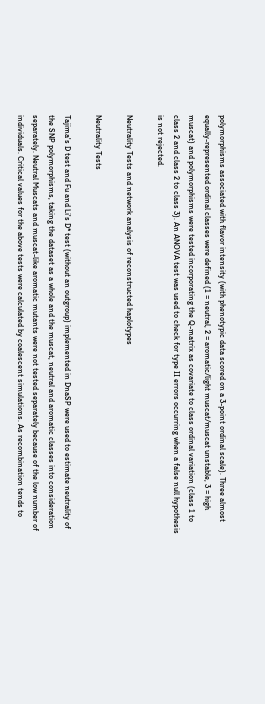polymorphisms associated with flavor intensity (with phenotypic data scored on a 3-point ordinal scale). Three almost equally-represented ordinal classes were defined (1 = neutral, 2 = aromatic/light muscat/muscat unstable, 3 = high muscat) and polymorphisms were tested incorporating the Q-matrix as covariate to class ordinal variation (class 1 to class 2 and class 2 to class 3). An ANOVA test was used to check for type II errors occurring when a false null hypothesis is not rejected.

Neutrality Tests and network analysis of reconstructed haplotypes

Neutrality Tests

Tajima's D test and Fu and Li's D* test (without an outgroup) implemented in DnaSP were used to estimate neutrality of the SNP polymorphisms, taking the dataset as a whole and the muscat, neutral and aromatic classes into consideration separately. Neutral Muscats and muscat-like aromatic mutants were not tested separately because of the low number of individuals. Critical values for the above tests were calculated by coalescent simulations. As recombination tends to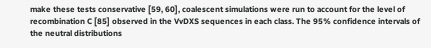make these tests conservative [59, 60], coalescent simulations were run to account for the level of recombination C [85] observed in the VvDXS sequences in each class. The 95% confidence intervals of the neutral distributions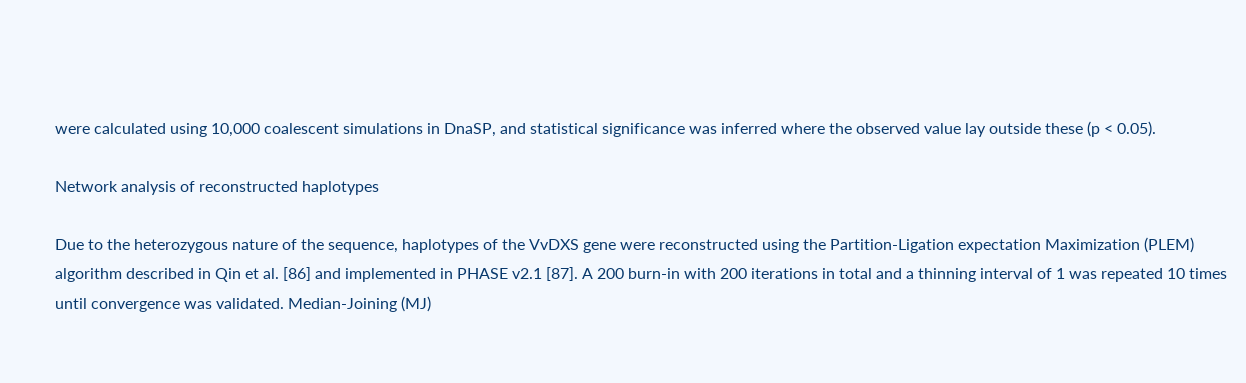were calculated using 10,000 coalescent simulations in DnaSP, and statistical significance was inferred where the observed value lay outside these (p < 0.05).

Network analysis of reconstructed haplotypes

Due to the heterozygous nature of the sequence, haplotypes of the VvDXS gene were reconstructed using the Partition-Ligation expectation Maximization (PLEM) algorithm described in Qin et al. [86] and implemented in PHASE v2.1 [87]. A 200 burn-in with 200 iterations in total and a thinning interval of 1 was repeated 10 times until convergence was validated. Median-Joining (MJ)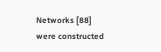Networks [88] were constructed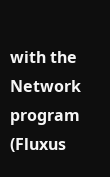with the Network program (Fluxus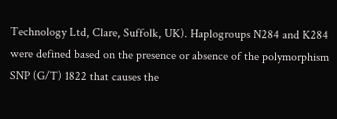Technology Ltd, Clare, Suffolk, UK). Haplogroups N284 and K284 were defined based on the presence or absence of the polymorphism SNP (G/T) 1822 that causes the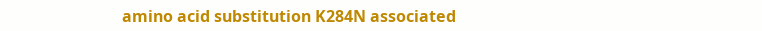amino acid substitution K284N associated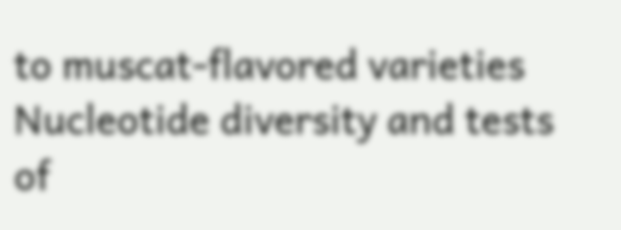to muscat-flavored varieties Nucleotide diversity and tests of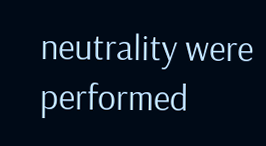neutrality were performed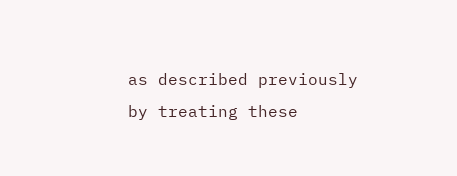as described previously by treating these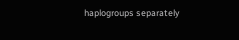haplogroups separately